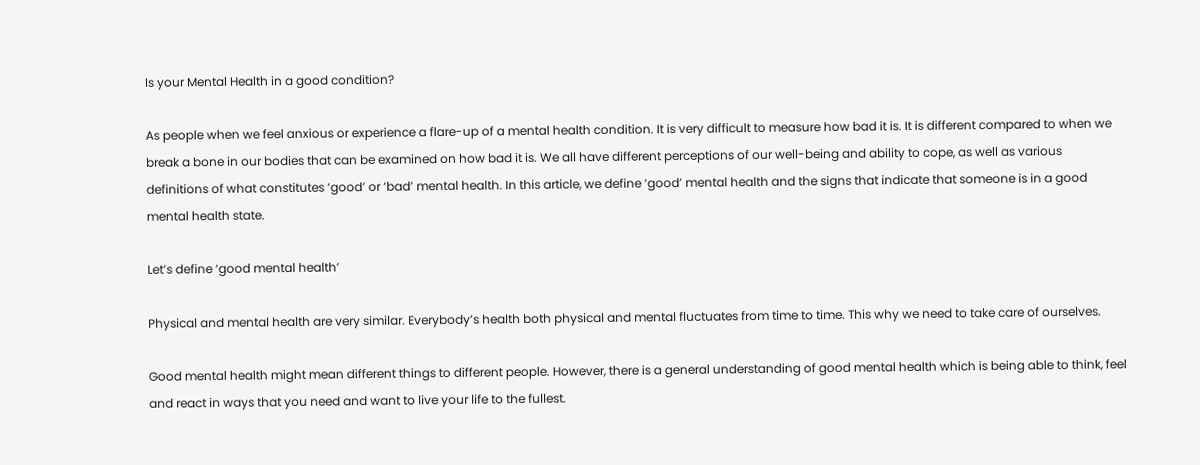Is your Mental Health in a good condition?

As people when we feel anxious or experience a flare-up of a mental health condition. It is very difficult to measure how bad it is. It is different compared to when we break a bone in our bodies that can be examined on how bad it is. We all have different perceptions of our well-being and ability to cope, as well as various definitions of what constitutes ‘good’ or ‘bad’ mental health. In this article, we define ‘good’ mental health and the signs that indicate that someone is in a good mental health state.

Let’s define ‘good mental health’

Physical and mental health are very similar. Everybody’s health both physical and mental fluctuates from time to time. This why we need to take care of ourselves.

Good mental health might mean different things to different people. However, there is a general understanding of good mental health which is being able to think, feel and react in ways that you need and want to live your life to the fullest.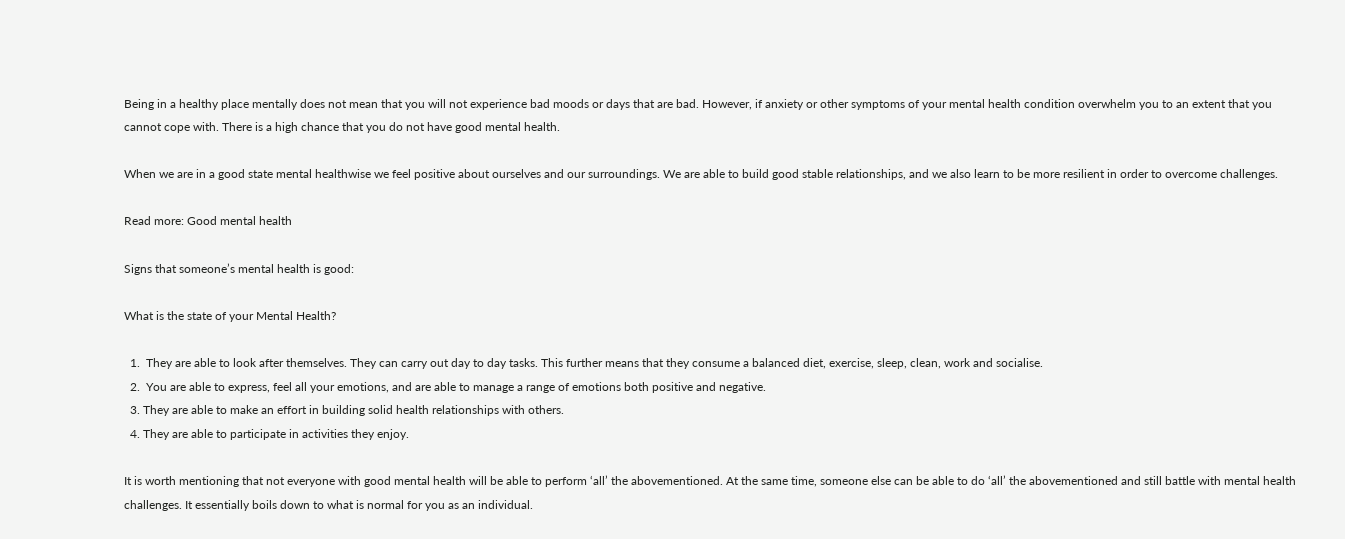Being in a healthy place mentally does not mean that you will not experience bad moods or days that are bad. However, if anxiety or other symptoms of your mental health condition overwhelm you to an extent that you cannot cope with. There is a high chance that you do not have good mental health.

When we are in a good state mental healthwise we feel positive about ourselves and our surroundings. We are able to build good stable relationships, and we also learn to be more resilient in order to overcome challenges.

Read more: Good mental health

Signs that someone’s mental health is good:

What is the state of your Mental Health?

  1.  They are able to look after themselves. They can carry out day to day tasks. This further means that they consume a balanced diet, exercise, sleep, clean, work and socialise.
  2.  You are able to express, feel all your emotions, and are able to manage a range of emotions both positive and negative.
  3. They are able to make an effort in building solid health relationships with others.
  4. They are able to participate in activities they enjoy.

It is worth mentioning that not everyone with good mental health will be able to perform ‘all’ the abovementioned. At the same time, someone else can be able to do ‘all’ the abovementioned and still battle with mental health challenges. It essentially boils down to what is normal for you as an individual.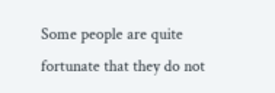Some people are quite fortunate that they do not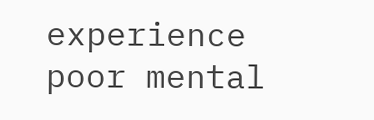experience poor mental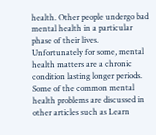health. Other people undergo bad mental health in a particular phase of their lives. Unfortunately for some, mental health matters are a chronic condition lasting longer periods. Some of the common mental health problems are discussed in other articles such as Learn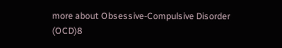more about Obsessive-Compulsive Disorder (OCD)8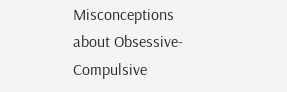Misconceptions about Obsessive-Compulsive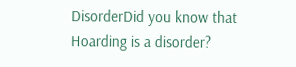DisorderDid you know that Hoarding is a disorder?